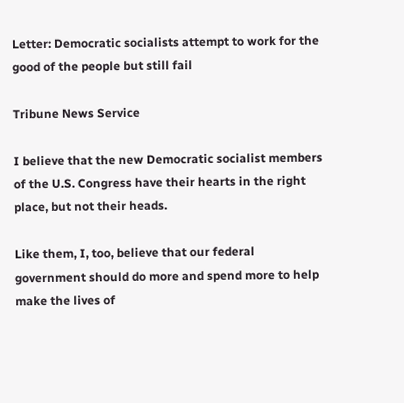Letter: Democratic socialists attempt to work for the good of the people but still fail

Tribune News Service

I believe that the new Democratic socialist members of the U.S. Congress have their hearts in the right place, but not their heads.

Like them, I, too, believe that our federal government should do more and spend more to help make the lives of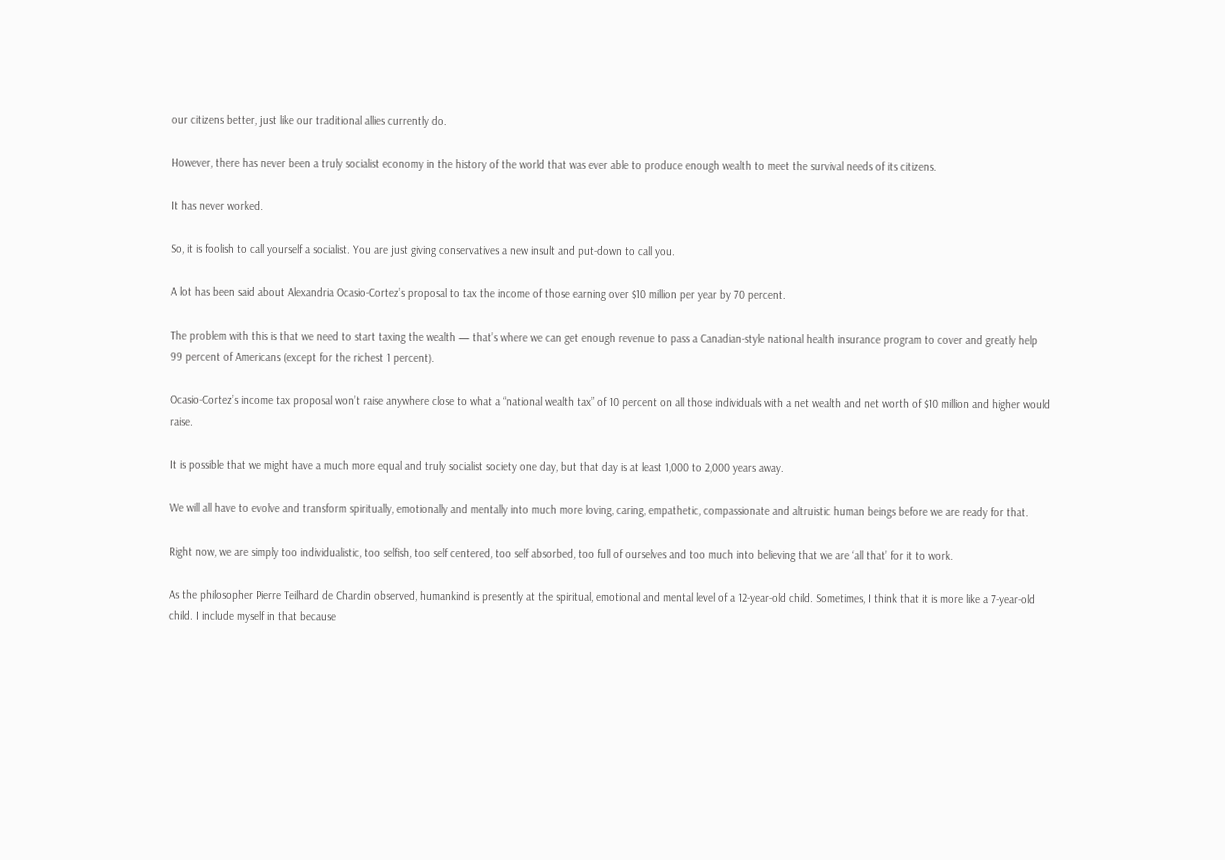our citizens better, just like our traditional allies currently do.

However, there has never been a truly socialist economy in the history of the world that was ever able to produce enough wealth to meet the survival needs of its citizens.

It has never worked.

So, it is foolish to call yourself a socialist. You are just giving conservatives a new insult and put-down to call you.

A lot has been said about Alexandria Ocasio-Cortez’s proposal to tax the income of those earning over $10 million per year by 70 percent.

The problem with this is that we need to start taxing the wealth — that’s where we can get enough revenue to pass a Canadian-style national health insurance program to cover and greatly help 99 percent of Americans (except for the richest 1 percent).

Ocasio-Cortez’s income tax proposal won’t raise anywhere close to what a “national wealth tax” of 10 percent on all those individuals with a net wealth and net worth of $10 million and higher would raise.

It is possible that we might have a much more equal and truly socialist society one day, but that day is at least 1,000 to 2,000 years away.

We will all have to evolve and transform spiritually, emotionally and mentally into much more loving, caring, empathetic, compassionate and altruistic human beings before we are ready for that.

Right now, we are simply too individualistic, too selfish, too self centered, too self absorbed, too full of ourselves and too much into believing that we are ‘all that’ for it to work.

As the philosopher Pierre Teilhard de Chardin observed, humankind is presently at the spiritual, emotional and mental level of a 12-year-old child. Sometimes, I think that it is more like a 7-year-old child. I include myself in that because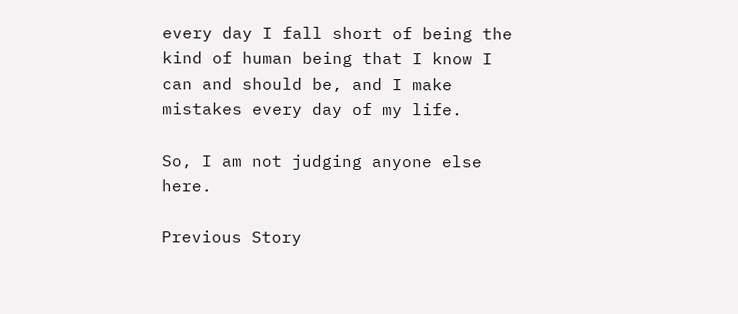every day I fall short of being the kind of human being that I know I can and should be, and I make mistakes every day of my life.

So, I am not judging anyone else here.

Previous Story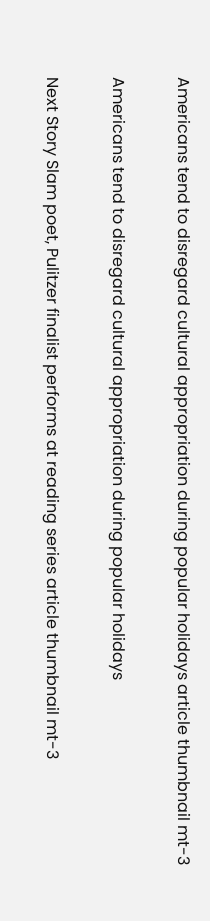Americans tend to disregard cultural appropriation during popular holidays article thumbnail mt-3

Americans tend to disregard cultural appropriation during popular holidays

Next Story Slam poet, Pulitzer finalist performs at reading series article thumbnail mt-3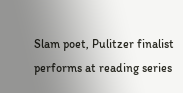Slam poet, Pulitzer finalist performs at reading series